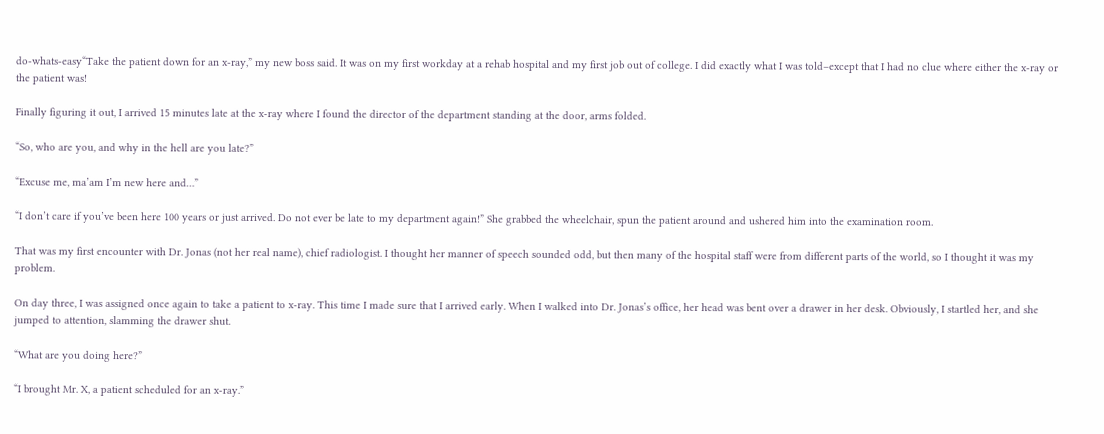do-whats-easy“Take the patient down for an x-ray,” my new boss said. It was on my first workday at a rehab hospital and my first job out of college. I did exactly what I was told–except that I had no clue where either the x-ray or the patient was!

Finally figuring it out, I arrived 15 minutes late at the x-ray where I found the director of the department standing at the door, arms folded.

“So, who are you, and why in the hell are you late?”

“Excuse me, ma’am I’m new here and…”

“I don’t care if you’ve been here 100 years or just arrived. Do not ever be late to my department again!” She grabbed the wheelchair, spun the patient around and ushered him into the examination room.

That was my first encounter with Dr. Jonas (not her real name), chief radiologist. I thought her manner of speech sounded odd, but then many of the hospital staff were from different parts of the world, so I thought it was my problem.

On day three, I was assigned once again to take a patient to x-ray. This time I made sure that I arrived early. When I walked into Dr. Jonas’s office, her head was bent over a drawer in her desk. Obviously, I startled her, and she jumped to attention, slamming the drawer shut.

“What are you doing here?”

“I brought Mr. X, a patient scheduled for an x-ray.”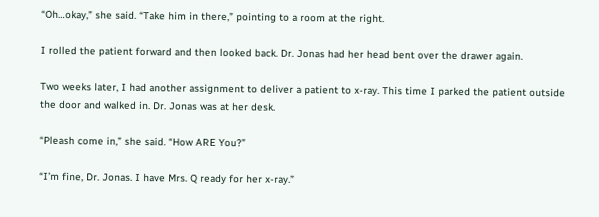“Oh…okay,” she said. “Take him in there,” pointing to a room at the right.

I rolled the patient forward and then looked back. Dr. Jonas had her head bent over the drawer again.

Two weeks later, I had another assignment to deliver a patient to x-ray. This time I parked the patient outside the door and walked in. Dr. Jonas was at her desk.

“Pleash come in,” she said. “How ARE You?”

“I’m fine, Dr. Jonas. I have Mrs. Q ready for her x-ray.”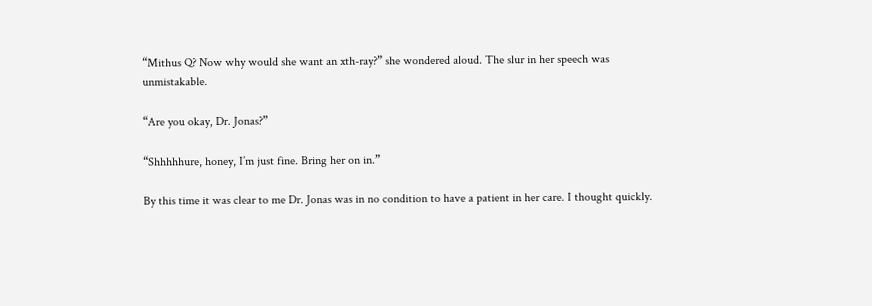“Mithus Q? Now why would she want an xth-ray?” she wondered aloud. The slur in her speech was unmistakable.

“Are you okay, Dr. Jonas?”

“Shhhhhure, honey, I’m just fine. Bring her on in.”

By this time it was clear to me Dr. Jonas was in no condition to have a patient in her care. I thought quickly.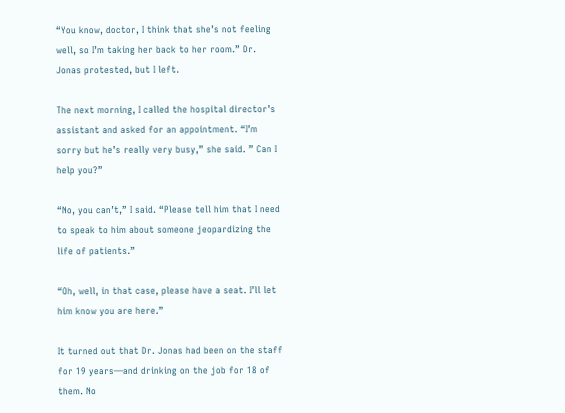“You know, doctor, I think that she’s not feeling well, so I’m taking her back to her room.” Dr. Jonas protested, but I left.

The next morning, I called the hospital director’s assistant and asked for an appointment. “I’m sorry but he’s really very busy,” she said. ” Can I help you?”

“No, you can’t,” I said. “Please tell him that I need to speak to him about someone jeopardizing the life of patients.”

“Oh, well, in that case, please have a seat. I’ll let him know you are here.”

It turned out that Dr. Jonas had been on the staff for 19 years—and drinking on the job for 18 of them. No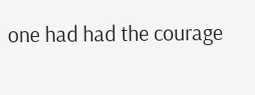one had had the courage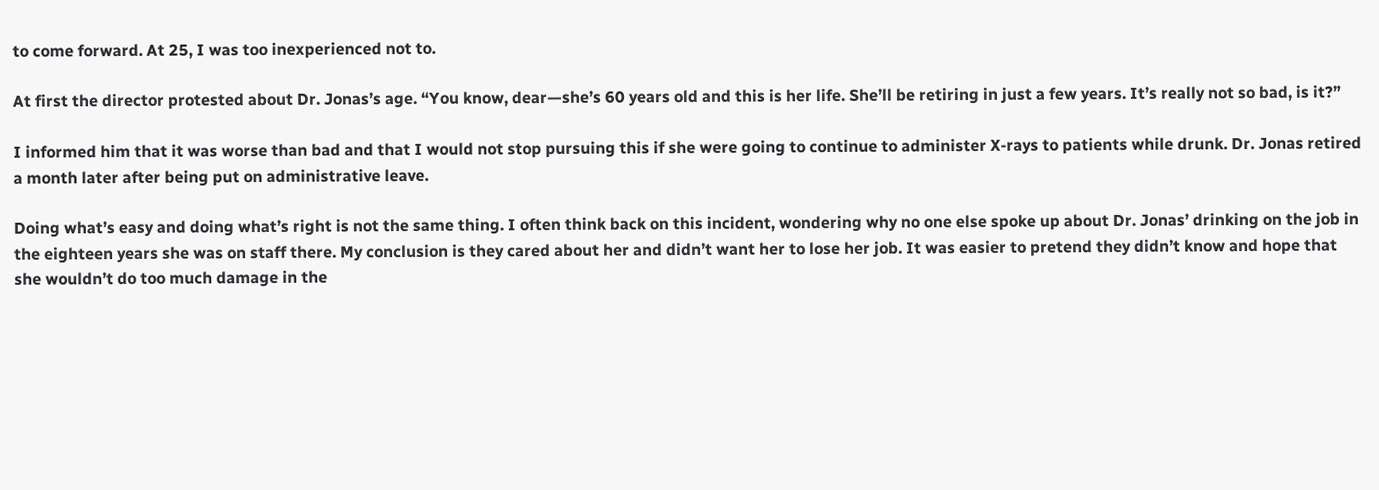to come forward. At 25, I was too inexperienced not to.

At first the director protested about Dr. Jonas’s age. “You know, dear—she’s 60 years old and this is her life. She’ll be retiring in just a few years. It’s really not so bad, is it?”

I informed him that it was worse than bad and that I would not stop pursuing this if she were going to continue to administer X-rays to patients while drunk. Dr. Jonas retired a month later after being put on administrative leave.

Doing what’s easy and doing what’s right is not the same thing. I often think back on this incident, wondering why no one else spoke up about Dr. Jonas’ drinking on the job in the eighteen years she was on staff there. My conclusion is they cared about her and didn’t want her to lose her job. It was easier to pretend they didn’t know and hope that she wouldn’t do too much damage in the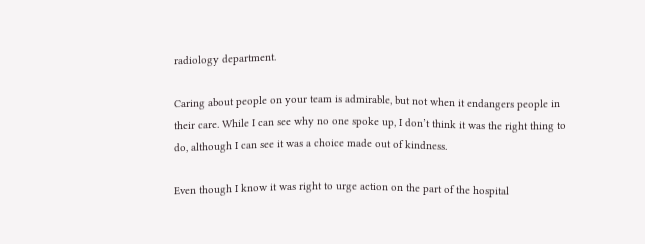radiology department.

Caring about people on your team is admirable, but not when it endangers people in their care. While I can see why no one spoke up, I don’t think it was the right thing to do, although I can see it was a choice made out of kindness.

Even though I know it was right to urge action on the part of the hospital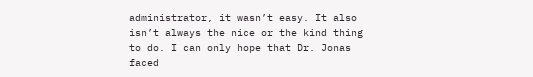administrator, it wasn’t easy. It also isn’t always the nice or the kind thing to do. I can only hope that Dr. Jonas faced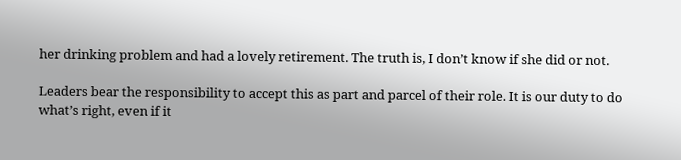her drinking problem and had a lovely retirement. The truth is, I don’t know if she did or not.

Leaders bear the responsibility to accept this as part and parcel of their role. It is our duty to do what’s right, even if it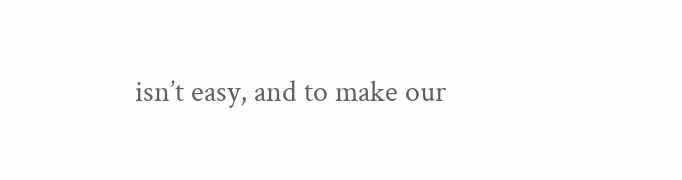isn’t easy, and to make our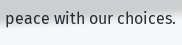peace with our choices.